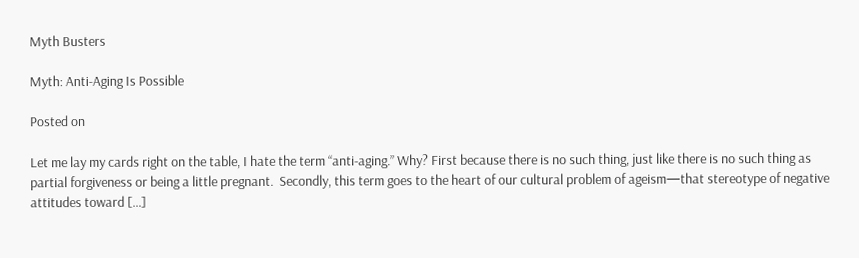Myth Busters

Myth: Anti-Aging Is Possible

Posted on

Let me lay my cards right on the table, I hate the term “anti-aging.” Why? First because there is no such thing, just like there is no such thing as partial forgiveness or being a little pregnant.  Secondly, this term goes to the heart of our cultural problem of ageism—that stereotype of negative attitudes toward […]